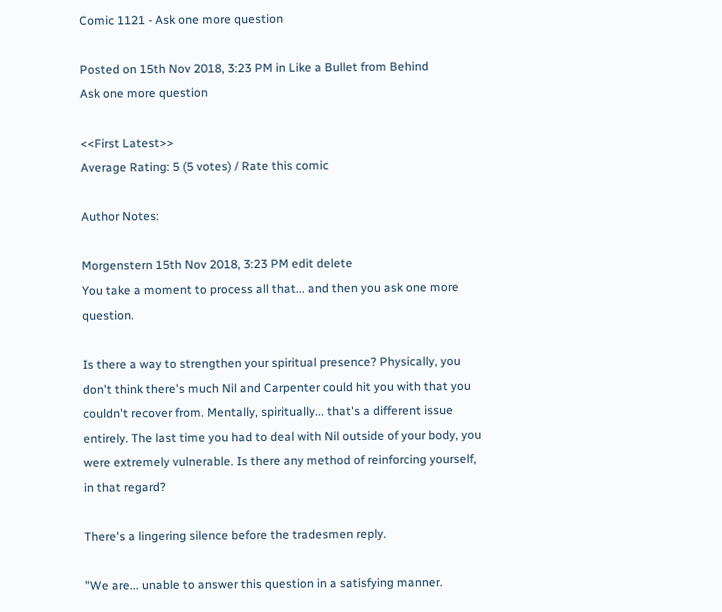Comic 1121 - Ask one more question

Posted on 15th Nov 2018, 3:23 PM in Like a Bullet from Behind
Ask one more question

<<First Latest>>
Average Rating: 5 (5 votes) / Rate this comic

Author Notes:

Morgenstern 15th Nov 2018, 3:23 PM edit delete
You take a moment to process all that... and then you ask one more question.

Is there a way to strengthen your spiritual presence? Physically, you don't think there's much Nil and Carpenter could hit you with that you couldn't recover from. Mentally, spiritually... that's a different issue entirely. The last time you had to deal with Nil outside of your body, you were extremely vulnerable. Is there any method of reinforcing yourself, in that regard?

There's a lingering silence before the tradesmen reply.

"We are... unable to answer this question in a satisfying manner.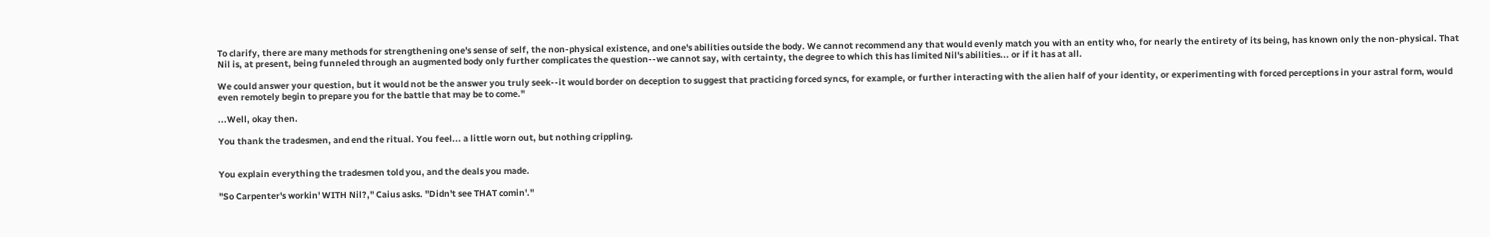To clarify, there are many methods for strengthening one's sense of self, the non-physical existence, and one's abilities outside the body. We cannot recommend any that would evenly match you with an entity who, for nearly the entirety of its being, has known only the non-physical. That Nil is, at present, being funneled through an augmented body only further complicates the question--we cannot say, with certainty, the degree to which this has limited Nil's abilities... or if it has at all.

We could answer your question, but it would not be the answer you truly seek--it would border on deception to suggest that practicing forced syncs, for example, or further interacting with the alien half of your identity, or experimenting with forced perceptions in your astral form, would even remotely begin to prepare you for the battle that may be to come."

...Well, okay then.

You thank the tradesmen, and end the ritual. You feel... a little worn out, but nothing crippling.


You explain everything the tradesmen told you, and the deals you made.

"So Carpenter's workin' WITH Nil?," Caius asks. "Didn't see THAT comin'."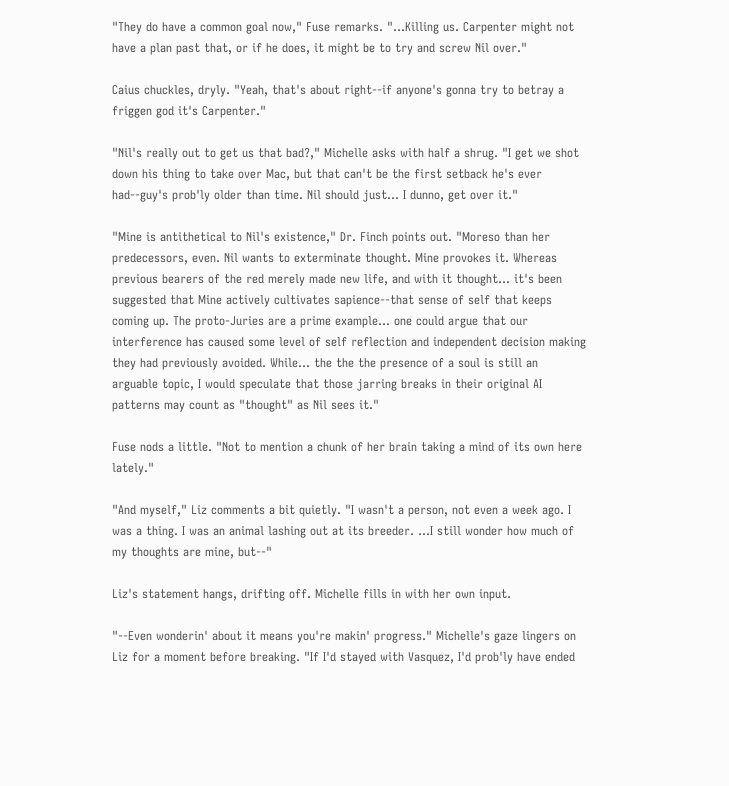"They do have a common goal now," Fuse remarks. "...Killing us. Carpenter might not have a plan past that, or if he does, it might be to try and screw Nil over."

Caius chuckles, dryly. "Yeah, that's about right--if anyone's gonna try to betray a friggen god it's Carpenter."

"Nil's really out to get us that bad?," Michelle asks with half a shrug. "I get we shot down his thing to take over Mac, but that can't be the first setback he's ever had--guy's prob'ly older than time. Nil should just... I dunno, get over it."

"Mine is antithetical to Nil's existence," Dr. Finch points out. "Moreso than her predecessors, even. Nil wants to exterminate thought. Mine provokes it. Whereas previous bearers of the red merely made new life, and with it thought... it's been suggested that Mine actively cultivates sapience--that sense of self that keeps coming up. The proto-Juries are a prime example... one could argue that our interference has caused some level of self reflection and independent decision making they had previously avoided. While... the the the presence of a soul is still an arguable topic, I would speculate that those jarring breaks in their original AI patterns may count as "thought" as Nil sees it."

Fuse nods a little. "Not to mention a chunk of her brain taking a mind of its own here lately."

"And myself," Liz comments a bit quietly. "I wasn't a person, not even a week ago. I was a thing. I was an animal lashing out at its breeder. ...I still wonder how much of my thoughts are mine, but--"

Liz's statement hangs, drifting off. Michelle fills in with her own input.

"--Even wonderin' about it means you're makin' progress." Michelle's gaze lingers on Liz for a moment before breaking. "If I'd stayed with Vasquez, I'd prob'ly have ended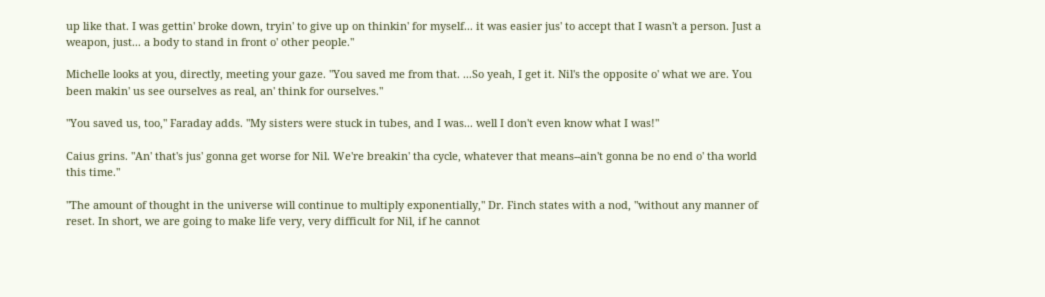up like that. I was gettin' broke down, tryin' to give up on thinkin' for myself... it was easier jus' to accept that I wasn't a person. Just a weapon, just... a body to stand in front o' other people."

Michelle looks at you, directly, meeting your gaze. "You saved me from that. ...So yeah, I get it. Nil's the opposite o' what we are. You been makin' us see ourselves as real, an' think for ourselves."

"You saved us, too," Faraday adds. "My sisters were stuck in tubes, and I was... well I don't even know what I was!"

Caius grins. "An' that's jus' gonna get worse for Nil. We're breakin' tha cycle, whatever that means--ain't gonna be no end o' tha world this time."

"The amount of thought in the universe will continue to multiply exponentially," Dr. Finch states with a nod, "without any manner of reset. In short, we are going to make life very, very difficult for Nil, if he cannot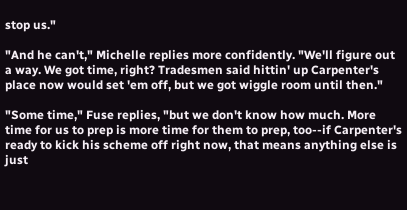stop us."

"And he can't," Michelle replies more confidently. "We'll figure out a way. We got time, right? Tradesmen said hittin' up Carpenter's place now would set 'em off, but we got wiggle room until then."

"Some time," Fuse replies, "but we don't know how much. More time for us to prep is more time for them to prep, too--if Carpenter's ready to kick his scheme off right now, that means anything else is just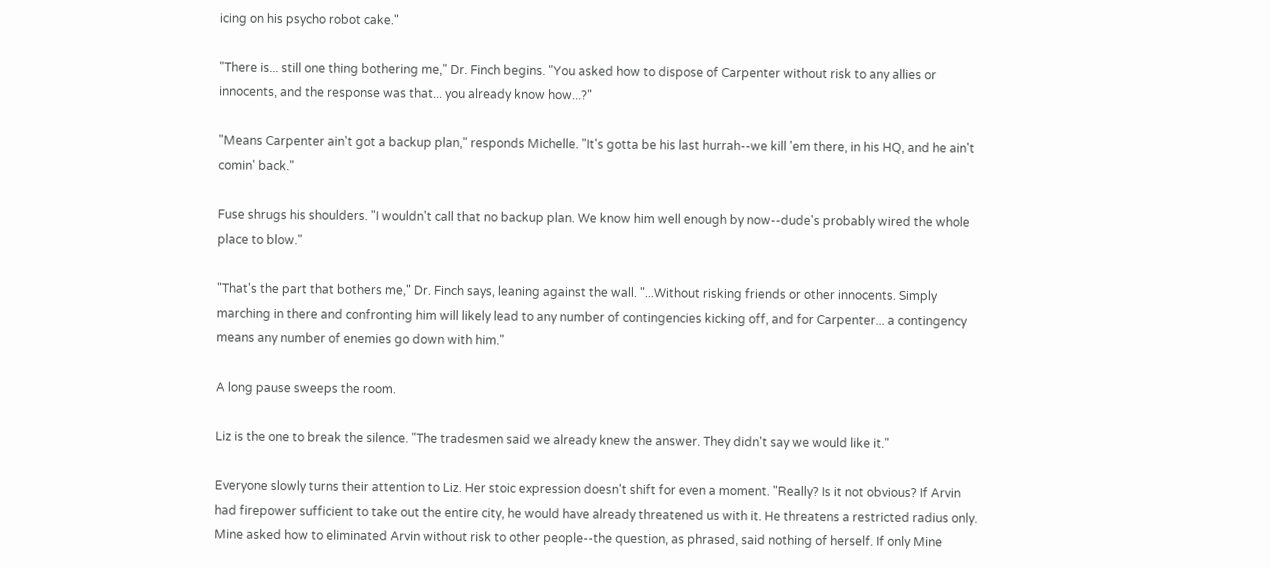icing on his psycho robot cake."

"There is... still one thing bothering me," Dr. Finch begins. "You asked how to dispose of Carpenter without risk to any allies or innocents, and the response was that... you already know how...?"

"Means Carpenter ain't got a backup plan," responds Michelle. "It's gotta be his last hurrah--we kill 'em there, in his HQ, and he ain't comin' back."

Fuse shrugs his shoulders. "I wouldn't call that no backup plan. We know him well enough by now--dude's probably wired the whole place to blow."

"That's the part that bothers me," Dr. Finch says, leaning against the wall. "...Without risking friends or other innocents. Simply marching in there and confronting him will likely lead to any number of contingencies kicking off, and for Carpenter... a contingency means any number of enemies go down with him."

A long pause sweeps the room.

Liz is the one to break the silence. "The tradesmen said we already knew the answer. They didn't say we would like it."

Everyone slowly turns their attention to Liz. Her stoic expression doesn't shift for even a moment. "Really? Is it not obvious? If Arvin had firepower sufficient to take out the entire city, he would have already threatened us with it. He threatens a restricted radius only. Mine asked how to eliminated Arvin without risk to other people--the question, as phrased, said nothing of herself. If only Mine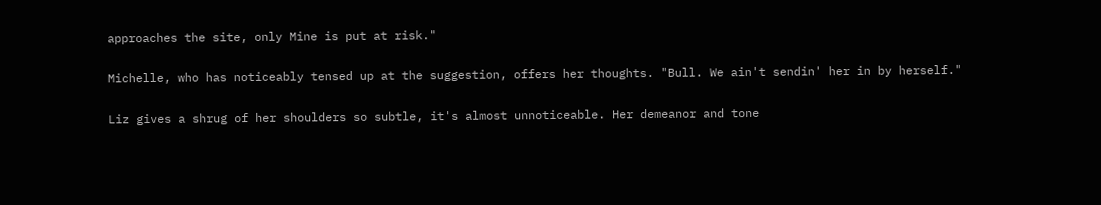approaches the site, only Mine is put at risk."

Michelle, who has noticeably tensed up at the suggestion, offers her thoughts. "Bull. We ain't sendin' her in by herself."

Liz gives a shrug of her shoulders so subtle, it's almost unnoticeable. Her demeanor and tone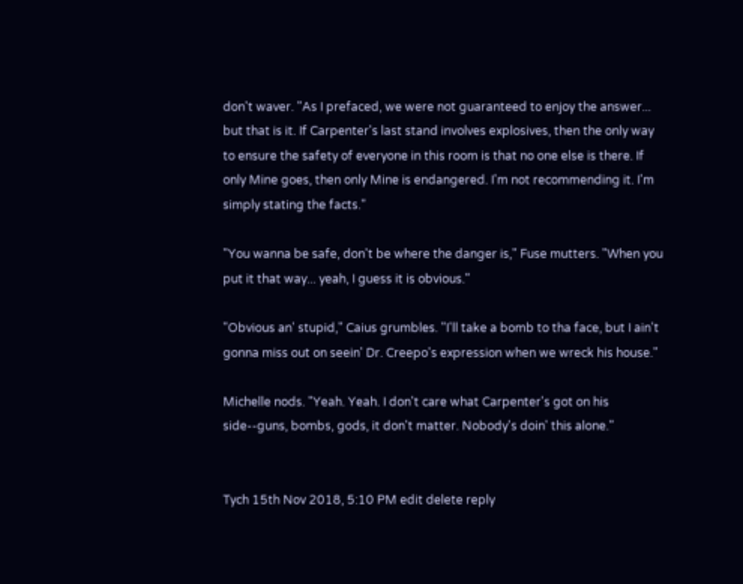don't waver. "As I prefaced, we were not guaranteed to enjoy the answer... but that is it. If Carpenter's last stand involves explosives, then the only way to ensure the safety of everyone in this room is that no one else is there. If only Mine goes, then only Mine is endangered. I'm not recommending it. I'm simply stating the facts."

"You wanna be safe, don't be where the danger is," Fuse mutters. "When you put it that way... yeah, I guess it is obvious."

"Obvious an' stupid," Caius grumbles. "I'll take a bomb to tha face, but I ain't gonna miss out on seein' Dr. Creepo's expression when we wreck his house."

Michelle nods. "Yeah. Yeah. I don't care what Carpenter's got on his side--guns, bombs, gods, it don't matter. Nobody's doin' this alone."


Tych 15th Nov 2018, 5:10 PM edit delete reply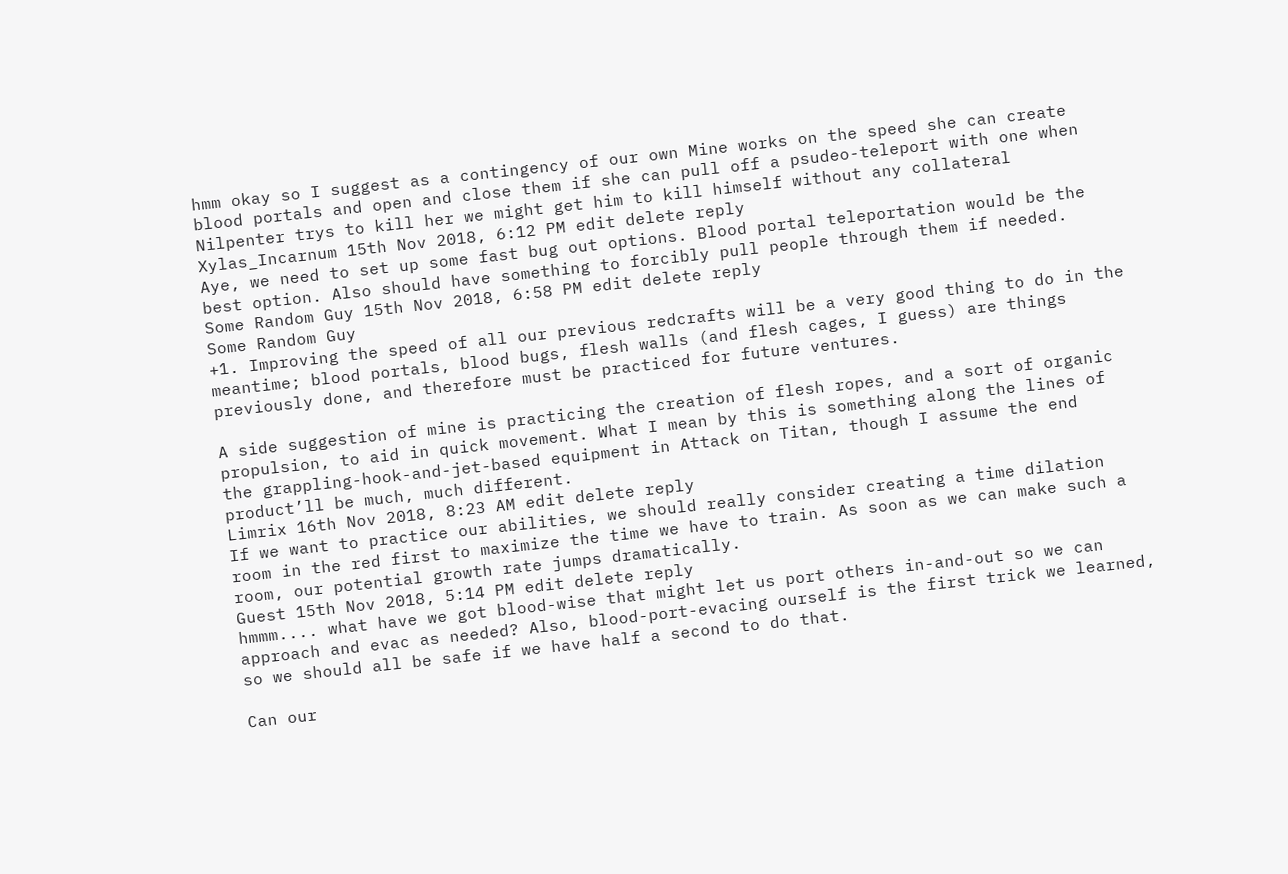hmm okay so I suggest as a contingency of our own Mine works on the speed she can create blood portals and open and close them if she can pull off a psudeo-teleport with one when Nilpenter trys to kill her we might get him to kill himself without any collateral
Xylas_Incarnum 15th Nov 2018, 6:12 PM edit delete reply
Aye, we need to set up some fast bug out options. Blood portal teleportation would be the best option. Also should have something to forcibly pull people through them if needed.
Some Random Guy 15th Nov 2018, 6:58 PM edit delete reply
Some Random Guy
+1. Improving the speed of all our previous redcrafts will be a very good thing to do in the meantime; blood portals, blood bugs, flesh walls (and flesh cages, I guess) are things previously done, and therefore must be practiced for future ventures.

A side suggestion of mine is practicing the creation of flesh ropes, and a sort of organic propulsion, to aid in quick movement. What I mean by this is something along the lines of the grappling-hook-and-jet-based equipment in Attack on Titan, though I assume the end product’ll be much, much different.
Limrix 16th Nov 2018, 8:23 AM edit delete reply
If we want to practice our abilities, we should really consider creating a time dilation room in the red first to maximize the time we have to train. As soon as we can make such a room, our potential growth rate jumps dramatically.
Guest 15th Nov 2018, 5:14 PM edit delete reply
hmmm.... what have we got blood-wise that might let us port others in-and-out so we can approach and evac as needed? Also, blood-port-evacing ourself is the first trick we learned, so we should all be safe if we have half a second to do that.

Can our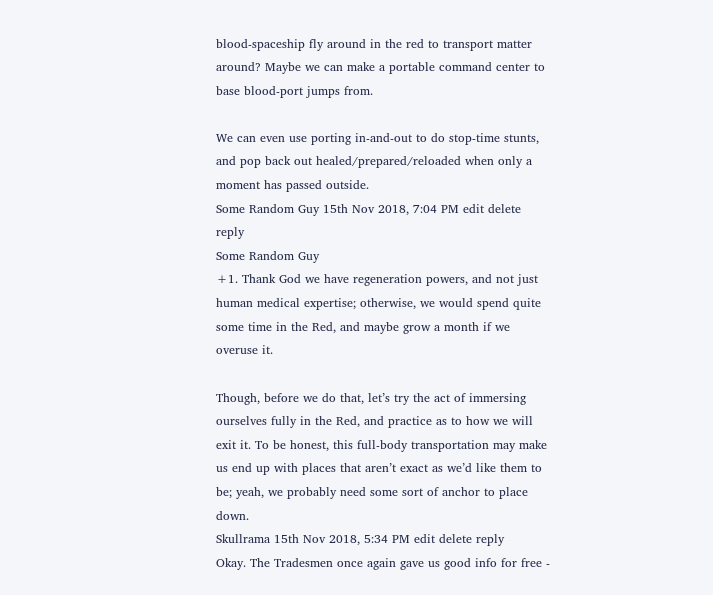blood-spaceship fly around in the red to transport matter around? Maybe we can make a portable command center to base blood-port jumps from.

We can even use porting in-and-out to do stop-time stunts, and pop back out healed/prepared/reloaded when only a moment has passed outside.
Some Random Guy 15th Nov 2018, 7:04 PM edit delete reply
Some Random Guy
+1. Thank God we have regeneration powers, and not just human medical expertise; otherwise, we would spend quite some time in the Red, and maybe grow a month if we overuse it.

Though, before we do that, let’s try the act of immersing ourselves fully in the Red, and practice as to how we will exit it. To be honest, this full-body transportation may make us end up with places that aren’t exact as we’d like them to be; yeah, we probably need some sort of anchor to place down.
Skullrama 15th Nov 2018, 5:34 PM edit delete reply
Okay. The Tradesmen once again gave us good info for free -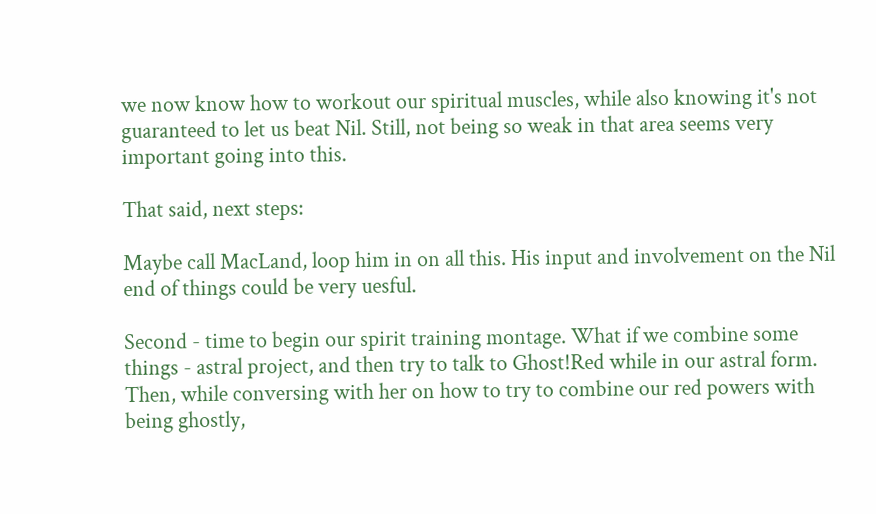we now know how to workout our spiritual muscles, while also knowing it's not guaranteed to let us beat Nil. Still, not being so weak in that area seems very important going into this.

That said, next steps:

Maybe call MacLand, loop him in on all this. His input and involvement on the Nil end of things could be very uesful.

Second - time to begin our spirit training montage. What if we combine some things - astral project, and then try to talk to Ghost!Red while in our astral form. Then, while conversing with her on how to try to combine our red powers with being ghostly,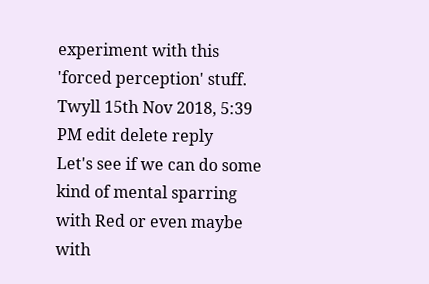experiment with this 'forced perception' stuff.
Twyll 15th Nov 2018, 5:39 PM edit delete reply
Let's see if we can do some kind of mental sparring with Red or even maybe with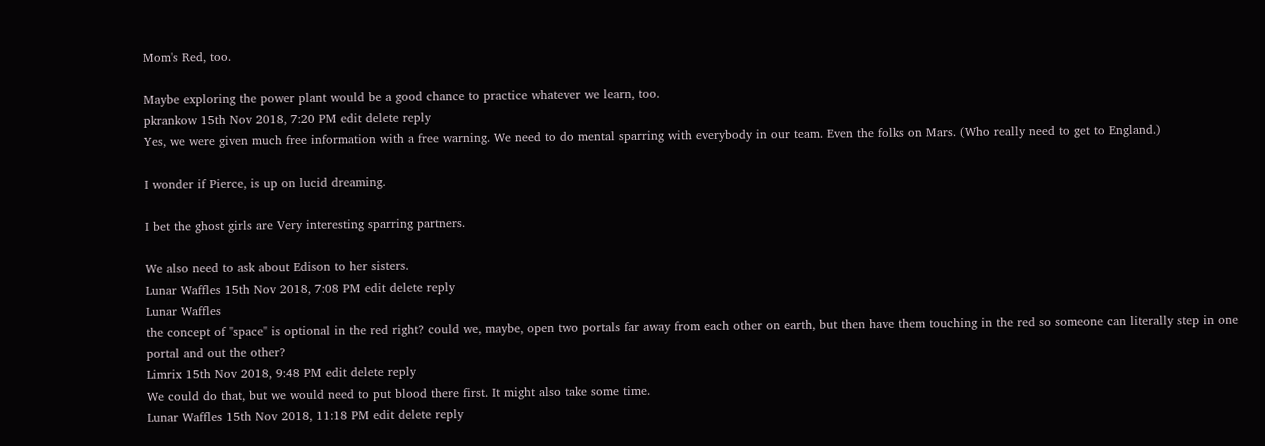Mom's Red, too.

Maybe exploring the power plant would be a good chance to practice whatever we learn, too.
pkrankow 15th Nov 2018, 7:20 PM edit delete reply
Yes, we were given much free information with a free warning. We need to do mental sparring with everybody in our team. Even the folks on Mars. (Who really need to get to England.)

I wonder if Pierce, is up on lucid dreaming.

I bet the ghost girls are Very interesting sparring partners.

We also need to ask about Edison to her sisters.
Lunar Waffles 15th Nov 2018, 7:08 PM edit delete reply
Lunar Waffles
the concept of "space" is optional in the red right? could we, maybe, open two portals far away from each other on earth, but then have them touching in the red so someone can literally step in one portal and out the other?
Limrix 15th Nov 2018, 9:48 PM edit delete reply
We could do that, but we would need to put blood there first. It might also take some time.
Lunar Waffles 15th Nov 2018, 11:18 PM edit delete reply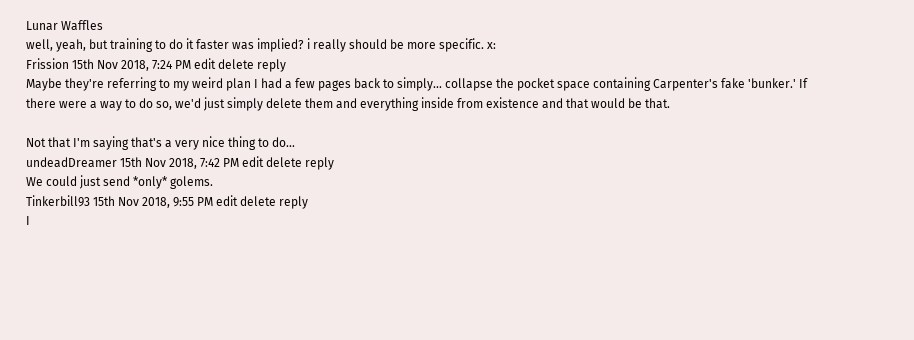Lunar Waffles
well, yeah, but training to do it faster was implied? i really should be more specific. x:
Frission 15th Nov 2018, 7:24 PM edit delete reply
Maybe they're referring to my weird plan I had a few pages back to simply... collapse the pocket space containing Carpenter's fake 'bunker.' If there were a way to do so, we'd just simply delete them and everything inside from existence and that would be that.

Not that I'm saying that's a very nice thing to do...
undeadDreamer 15th Nov 2018, 7:42 PM edit delete reply
We could just send *only* golems.
Tinkerbill93 15th Nov 2018, 9:55 PM edit delete reply
I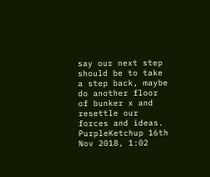say our next step should be to take a step back, maybe do another floor of bunker x and resettle our forces and ideas.
PurpleKetchup 16th Nov 2018, 1:02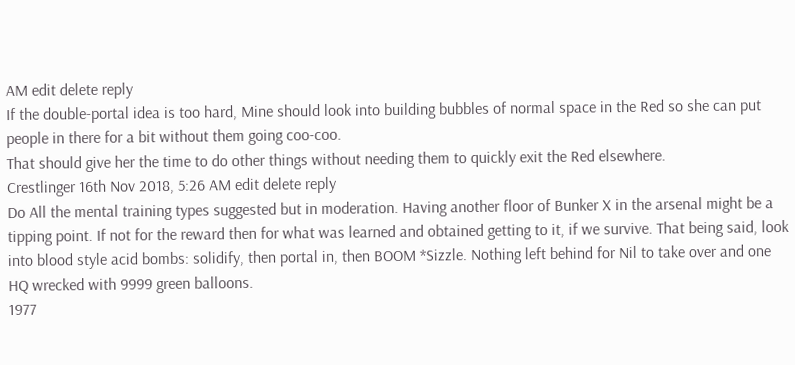AM edit delete reply
If the double-portal idea is too hard, Mine should look into building bubbles of normal space in the Red so she can put people in there for a bit without them going coo-coo.
That should give her the time to do other things without needing them to quickly exit the Red elsewhere.
Crestlinger 16th Nov 2018, 5:26 AM edit delete reply
Do All the mental training types suggested but in moderation. Having another floor of Bunker X in the arsenal might be a tipping point. If not for the reward then for what was learned and obtained getting to it, if we survive. That being said, look into blood style acid bombs: solidify, then portal in, then BOOM *Sizzle. Nothing left behind for Nil to take over and one HQ wrecked with 9999 green balloons.
1977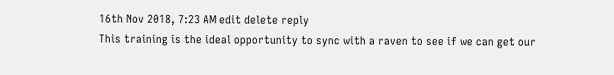16th Nov 2018, 7:23 AM edit delete reply
This training is the ideal opportunity to sync with a raven to see if we can get our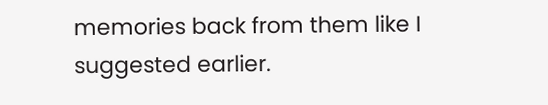memories back from them like I suggested earlier.